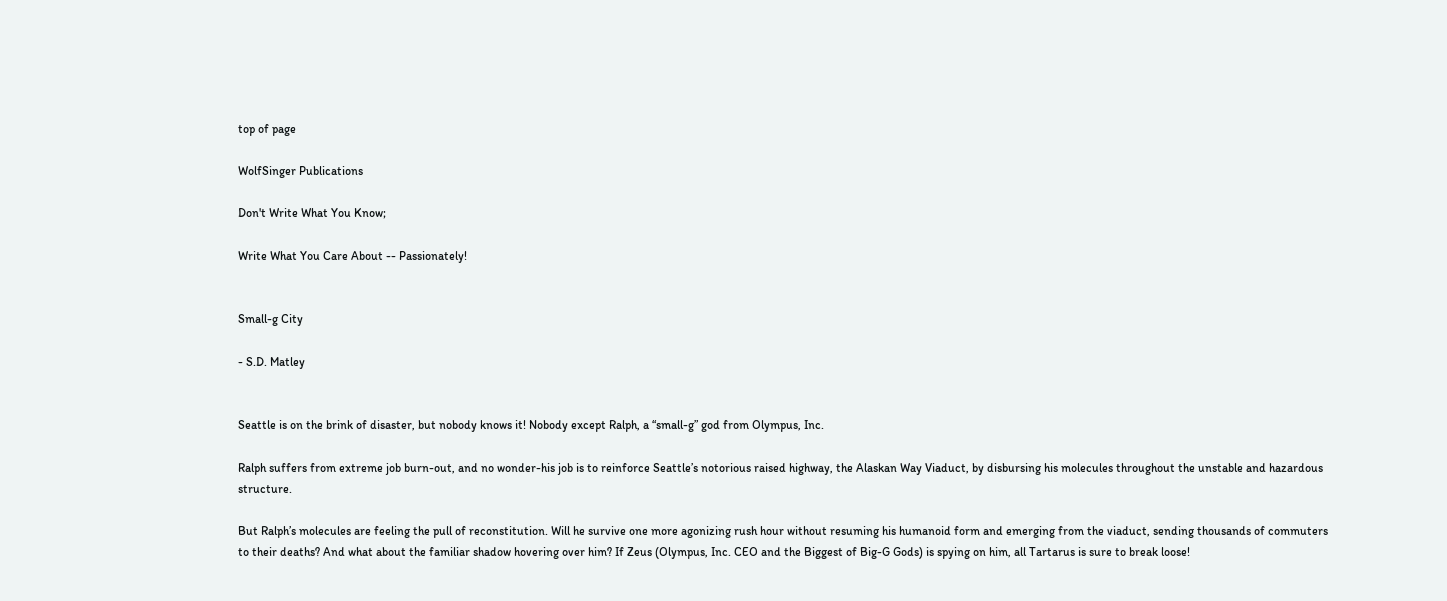top of page

WolfSinger Publications

Don't Write What You Know;

Write What You Care About -- Passionately!


Small-g City

- S.D. Matley


Seattle is on the brink of disaster, but nobody knows it! Nobody except Ralph, a “small-g” god from Olympus, Inc.

Ralph suffers from extreme job burn-out, and no wonder-his job is to reinforce Seattle’s notorious raised highway, the Alaskan Way Viaduct, by disbursing his molecules throughout the unstable and hazardous structure.

But Ralph’s molecules are feeling the pull of reconstitution. Will he survive one more agonizing rush hour without resuming his humanoid form and emerging from the viaduct, sending thousands of commuters to their deaths? And what about the familiar shadow hovering over him? If Zeus (Olympus, Inc. CEO and the Biggest of Big-G Gods) is spying on him, all Tartarus is sure to break loose!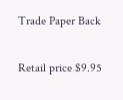Trade Paper Back

Retail price $9.95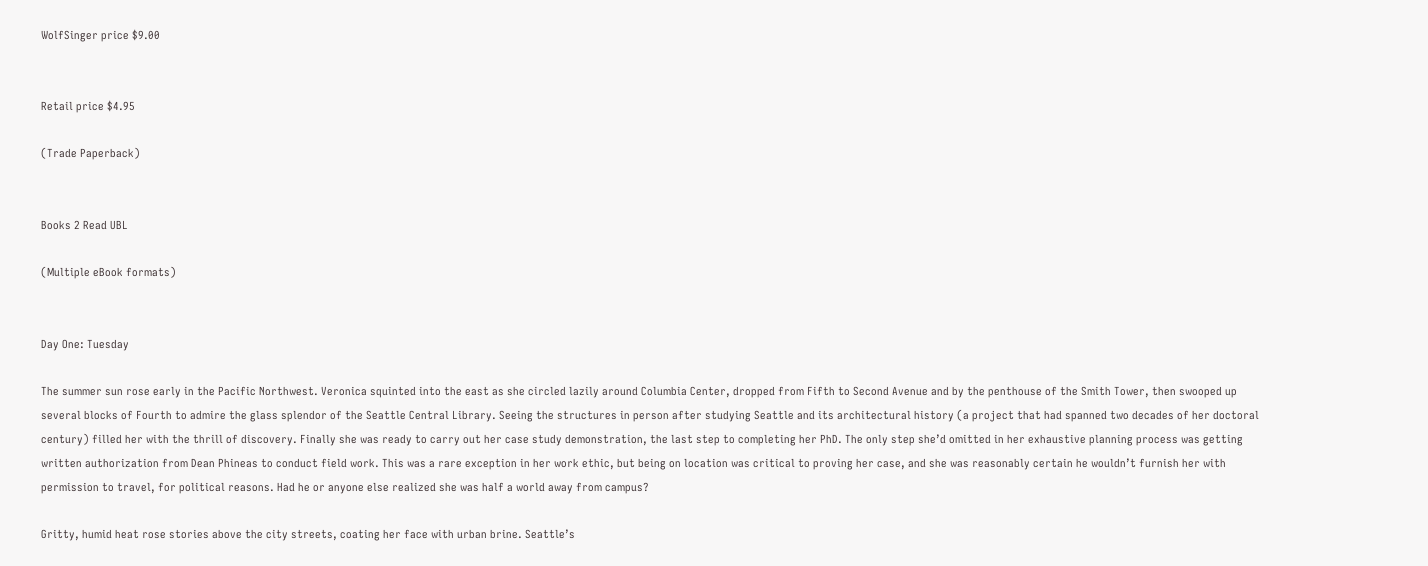WolfSinger price $9.00


Retail price $4.95

(Trade Paperback)


Books 2 Read UBL

(Multiple eBook formats)


Day One: Tuesday

The summer sun rose early in the Pacific Northwest. Veronica squinted into the east as she circled lazily around Columbia Center, dropped from Fifth to Second Avenue and by the penthouse of the Smith Tower, then swooped up several blocks of Fourth to admire the glass splendor of the Seattle Central Library. Seeing the structures in person after studying Seattle and its architectural history (a project that had spanned two decades of her doctoral century) filled her with the thrill of discovery. Finally she was ready to carry out her case study demonstration, the last step to completing her PhD. The only step she’d omitted in her exhaustive planning process was getting written authorization from Dean Phineas to conduct field work. This was a rare exception in her work ethic, but being on location was critical to proving her case, and she was reasonably certain he wouldn’t furnish her with permission to travel, for political reasons. Had he or anyone else realized she was half a world away from campus?

Gritty, humid heat rose stories above the city streets, coating her face with urban brine. Seattle’s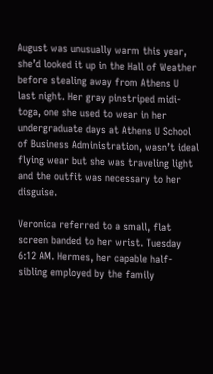August was unusually warm this year, she’d looked it up in the Hall of Weather before stealing away from Athens U last night. Her gray pinstriped midi-toga, one she used to wear in her undergraduate days at Athens U School of Business Administration, wasn’t ideal flying wear but she was traveling light and the outfit was necessary to her disguise.

Veronica referred to a small, flat screen banded to her wrist. Tuesday 6:12 AM. Hermes, her capable half-sibling employed by the family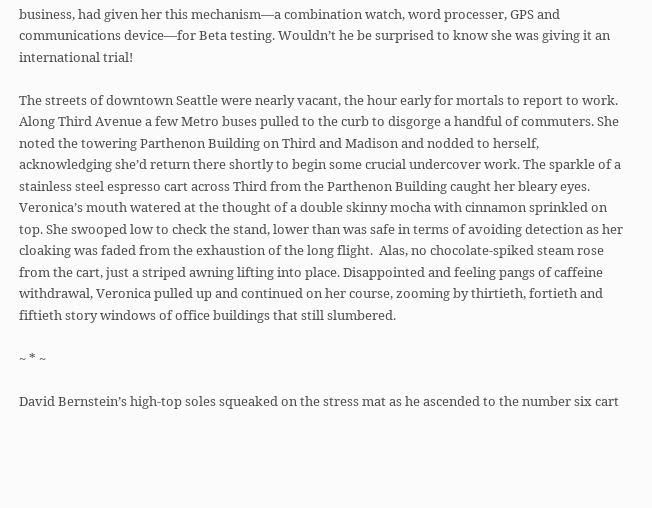business, had given her this mechanism—a combination watch, word processer, GPS and communications device—for Beta testing. Wouldn’t he be surprised to know she was giving it an international trial!

The streets of downtown Seattle were nearly vacant, the hour early for mortals to report to work. Along Third Avenue a few Metro buses pulled to the curb to disgorge a handful of commuters. She noted the towering Parthenon Building on Third and Madison and nodded to herself, acknowledging she’d return there shortly to begin some crucial undercover work. The sparkle of a stainless steel espresso cart across Third from the Parthenon Building caught her bleary eyes. Veronica’s mouth watered at the thought of a double skinny mocha with cinnamon sprinkled on top. She swooped low to check the stand, lower than was safe in terms of avoiding detection as her cloaking was faded from the exhaustion of the long flight.  Alas, no chocolate-spiked steam rose from the cart, just a striped awning lifting into place. Disappointed and feeling pangs of caffeine withdrawal, Veronica pulled up and continued on her course, zooming by thirtieth, fortieth and fiftieth story windows of office buildings that still slumbered.

~ * ~

David Bernstein’s high-top soles squeaked on the stress mat as he ascended to the number six cart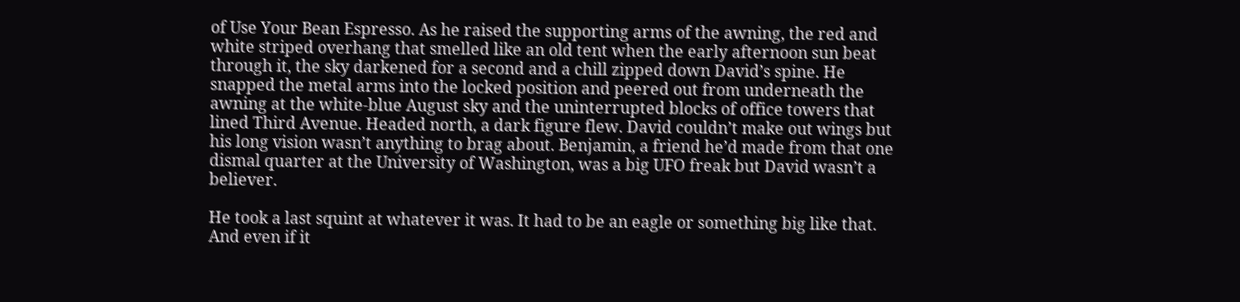of Use Your Bean Espresso. As he raised the supporting arms of the awning, the red and white striped overhang that smelled like an old tent when the early afternoon sun beat through it, the sky darkened for a second and a chill zipped down David’s spine. He snapped the metal arms into the locked position and peered out from underneath the awning at the white-blue August sky and the uninterrupted blocks of office towers that lined Third Avenue. Headed north, a dark figure flew. David couldn’t make out wings but his long vision wasn’t anything to brag about. Benjamin, a friend he’d made from that one dismal quarter at the University of Washington, was a big UFO freak but David wasn’t a believer.

He took a last squint at whatever it was. It had to be an eagle or something big like that. And even if it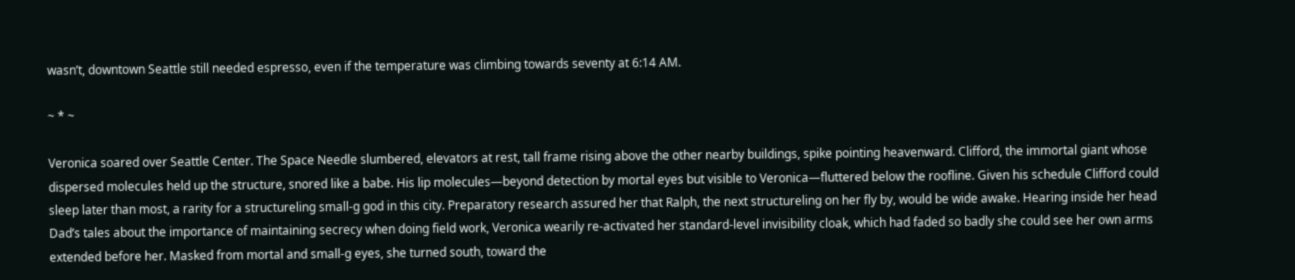wasn’t, downtown Seattle still needed espresso, even if the temperature was climbing towards seventy at 6:14 AM.

~ * ~

Veronica soared over Seattle Center. The Space Needle slumbered, elevators at rest, tall frame rising above the other nearby buildings, spike pointing heavenward. Clifford, the immortal giant whose dispersed molecules held up the structure, snored like a babe. His lip molecules—beyond detection by mortal eyes but visible to Veronica—fluttered below the roofline. Given his schedule Clifford could sleep later than most, a rarity for a structureling small-g god in this city. Preparatory research assured her that Ralph, the next structureling on her fly by, would be wide awake. Hearing inside her head Dad’s tales about the importance of maintaining secrecy when doing field work, Veronica wearily re-activated her standard-level invisibility cloak, which had faded so badly she could see her own arms extended before her. Masked from mortal and small-g eyes, she turned south, toward the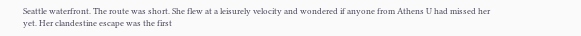Seattle waterfront. The route was short. She flew at a leisurely velocity and wondered if anyone from Athens U had missed her yet. Her clandestine escape was the first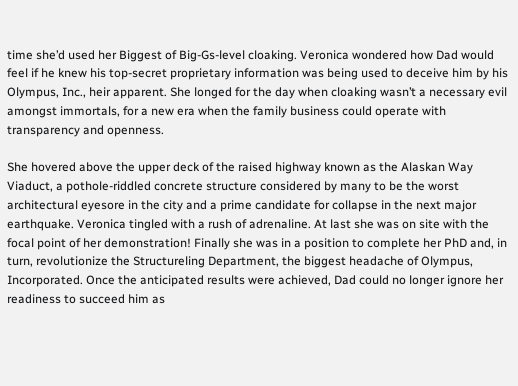time she’d used her Biggest of Big-Gs-level cloaking. Veronica wondered how Dad would feel if he knew his top-secret proprietary information was being used to deceive him by his Olympus, Inc., heir apparent. She longed for the day when cloaking wasn’t a necessary evil amongst immortals, for a new era when the family business could operate with transparency and openness.

She hovered above the upper deck of the raised highway known as the Alaskan Way Viaduct, a pothole-riddled concrete structure considered by many to be the worst architectural eyesore in the city and a prime candidate for collapse in the next major earthquake. Veronica tingled with a rush of adrenaline. At last she was on site with the focal point of her demonstration! Finally she was in a position to complete her PhD and, in turn, revolutionize the Structureling Department, the biggest headache of Olympus, Incorporated. Once the anticipated results were achieved, Dad could no longer ignore her readiness to succeed him as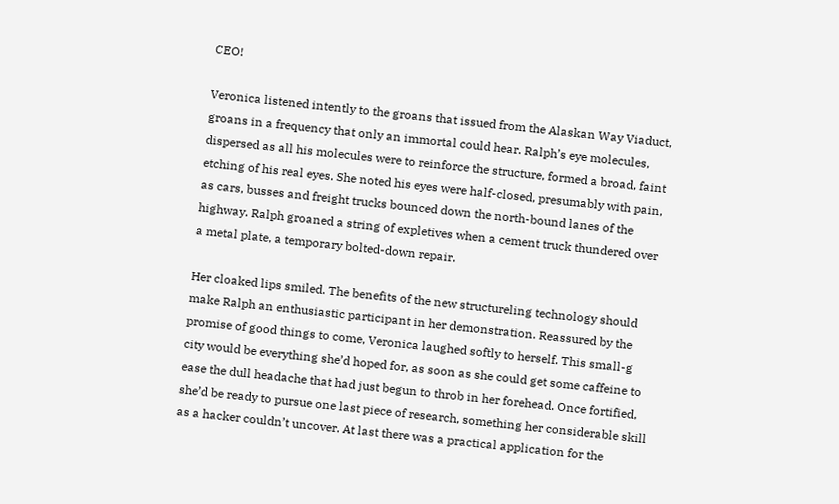CEO!

Veronica listened intently to the groans that issued from the Alaskan Way Viaduct, groans in a frequency that only an immortal could hear. Ralph’s eye molecules, dispersed as all his molecules were to reinforce the structure, formed a broad, faint etching of his real eyes. She noted his eyes were half-closed, presumably with pain, as cars, busses and freight trucks bounced down the north-bound lanes of the highway. Ralph groaned a string of expletives when a cement truck thundered over a metal plate, a temporary bolted-down repair.

Her cloaked lips smiled. The benefits of the new structureling technology should make Ralph an enthusiastic participant in her demonstration. Reassured by the promise of good things to come, Veronica laughed softly to herself. This small-g city would be everything she’d hoped for, as soon as she could get some caffeine to ease the dull headache that had just begun to throb in her forehead. Once fortified, she’d be ready to pursue one last piece of research, something her considerable skill as a hacker couldn’t uncover. At last there was a practical application for the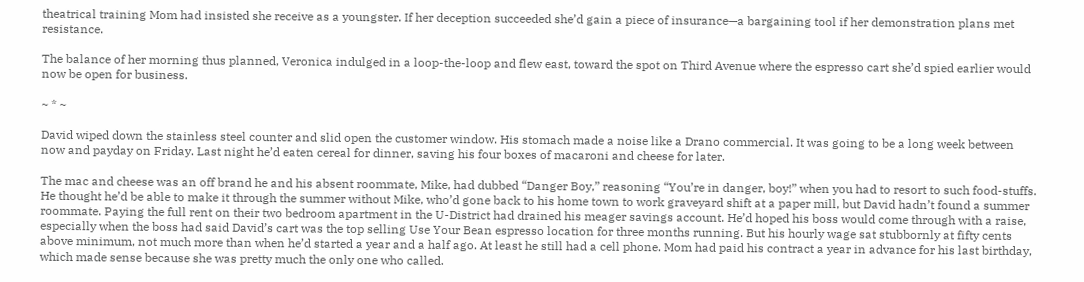theatrical training Mom had insisted she receive as a youngster. If her deception succeeded she’d gain a piece of insurance—a bargaining tool if her demonstration plans met resistance.

The balance of her morning thus planned, Veronica indulged in a loop-the-loop and flew east, toward the spot on Third Avenue where the espresso cart she’d spied earlier would now be open for business.

~ * ~

David wiped down the stainless steel counter and slid open the customer window. His stomach made a noise like a Drano commercial. It was going to be a long week between now and payday on Friday. Last night he’d eaten cereal for dinner, saving his four boxes of macaroni and cheese for later.

The mac and cheese was an off brand he and his absent roommate, Mike, had dubbed “Danger Boy,” reasoning “You’re in danger, boy!” when you had to resort to such food-stuffs. He thought he’d be able to make it through the summer without Mike, who’d gone back to his home town to work graveyard shift at a paper mill, but David hadn’t found a summer roommate. Paying the full rent on their two bedroom apartment in the U-District had drained his meager savings account. He’d hoped his boss would come through with a raise, especially when the boss had said David’s cart was the top selling Use Your Bean espresso location for three months running. But his hourly wage sat stubbornly at fifty cents above minimum, not much more than when he’d started a year and a half ago. At least he still had a cell phone. Mom had paid his contract a year in advance for his last birthday, which made sense because she was pretty much the only one who called.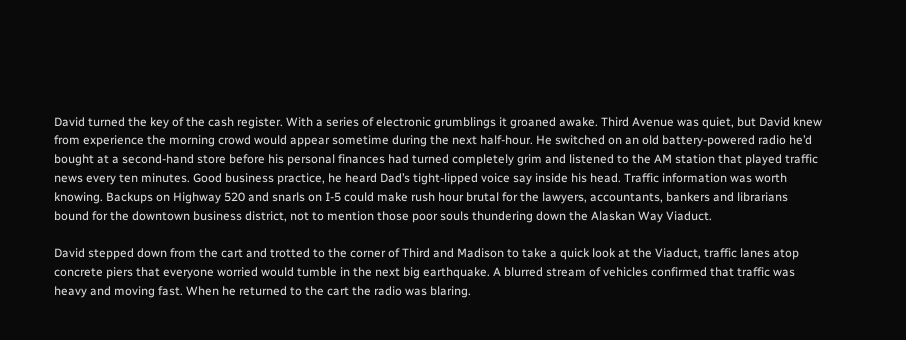David turned the key of the cash register. With a series of electronic grumblings it groaned awake. Third Avenue was quiet, but David knew from experience the morning crowd would appear sometime during the next half-hour. He switched on an old battery-powered radio he’d bought at a second-hand store before his personal finances had turned completely grim and listened to the AM station that played traffic news every ten minutes. Good business practice, he heard Dad’s tight-lipped voice say inside his head. Traffic information was worth knowing. Backups on Highway 520 and snarls on I-5 could make rush hour brutal for the lawyers, accountants, bankers and librarians bound for the downtown business district, not to mention those poor souls thundering down the Alaskan Way Viaduct.

David stepped down from the cart and trotted to the corner of Third and Madison to take a quick look at the Viaduct, traffic lanes atop concrete piers that everyone worried would tumble in the next big earthquake. A blurred stream of vehicles confirmed that traffic was heavy and moving fast. When he returned to the cart the radio was blaring.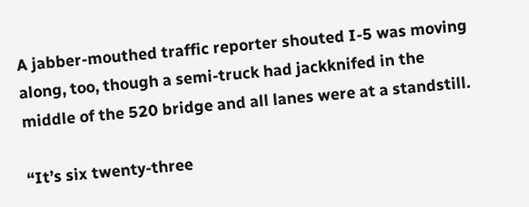A jabber-mouthed traffic reporter shouted I-5 was moving along, too, though a semi-truck had jackknifed in the middle of the 520 bridge and all lanes were at a standstill.

“It’s six twenty-three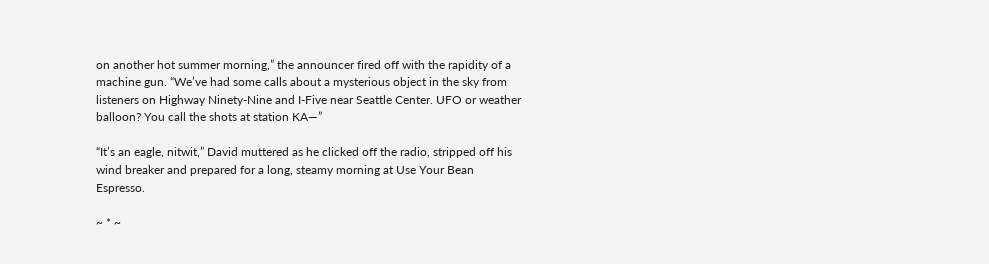on another hot summer morning,” the announcer fired off with the rapidity of a machine gun. “We’ve had some calls about a mysterious object in the sky from listeners on Highway Ninety-Nine and I-Five near Seattle Center. UFO or weather balloon? You call the shots at station KA—”

“It’s an eagle, nitwit,” David muttered as he clicked off the radio, stripped off his wind breaker and prepared for a long, steamy morning at Use Your Bean Espresso.

~ * ~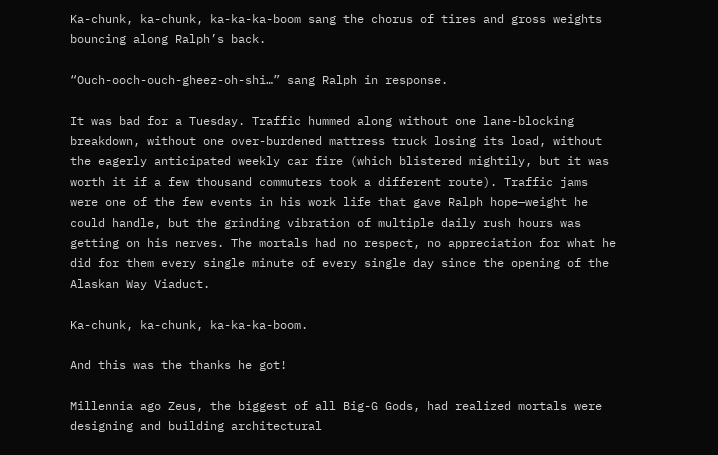Ka-chunk, ka-chunk, ka-ka-ka-boom sang the chorus of tires and gross weights bouncing along Ralph’s back.

“Ouch-ooch-ouch-gheez-oh-shi…” sang Ralph in response.

It was bad for a Tuesday. Traffic hummed along without one lane-blocking breakdown, without one over-burdened mattress truck losing its load, without the eagerly anticipated weekly car fire (which blistered mightily, but it was worth it if a few thousand commuters took a different route). Traffic jams were one of the few events in his work life that gave Ralph hope—weight he could handle, but the grinding vibration of multiple daily rush hours was getting on his nerves. The mortals had no respect, no appreciation for what he did for them every single minute of every single day since the opening of the Alaskan Way Viaduct.

Ka-chunk, ka-chunk, ka-ka-ka-boom.

And this was the thanks he got!

Millennia ago Zeus, the biggest of all Big-G Gods, had realized mortals were designing and building architectural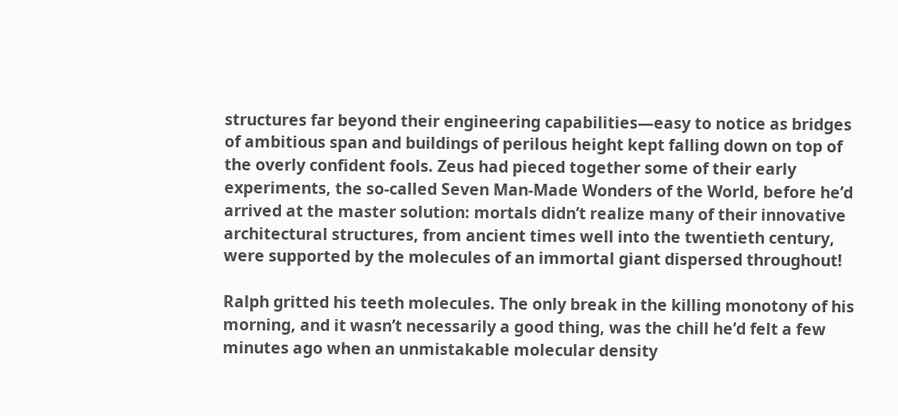structures far beyond their engineering capabilities—easy to notice as bridges of ambitious span and buildings of perilous height kept falling down on top of the overly confident fools. Zeus had pieced together some of their early experiments, the so-called Seven Man-Made Wonders of the World, before he’d arrived at the master solution: mortals didn’t realize many of their innovative architectural structures, from ancient times well into the twentieth century, were supported by the molecules of an immortal giant dispersed throughout!

Ralph gritted his teeth molecules. The only break in the killing monotony of his morning, and it wasn’t necessarily a good thing, was the chill he’d felt a few minutes ago when an unmistakable molecular density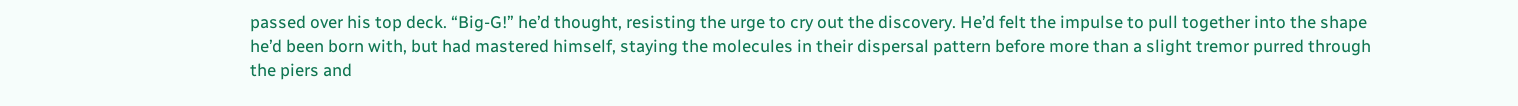passed over his top deck. “Big-G!” he’d thought, resisting the urge to cry out the discovery. He’d felt the impulse to pull together into the shape he’d been born with, but had mastered himself, staying the molecules in their dispersal pattern before more than a slight tremor purred through the piers and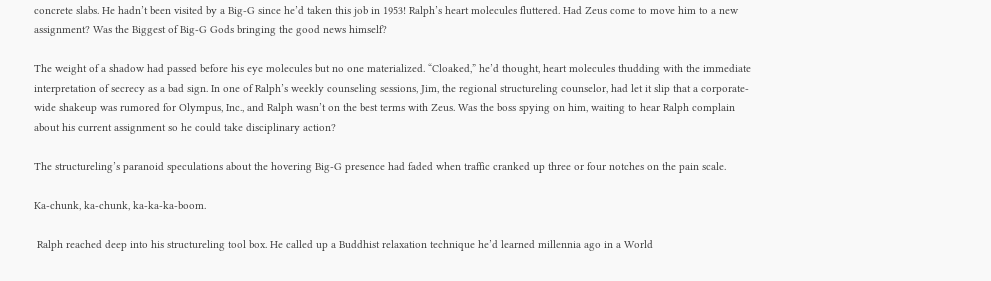concrete slabs. He hadn’t been visited by a Big-G since he’d taken this job in 1953! Ralph’s heart molecules fluttered. Had Zeus come to move him to a new assignment? Was the Biggest of Big-G Gods bringing the good news himself?

The weight of a shadow had passed before his eye molecules but no one materialized. “Cloaked,” he’d thought, heart molecules thudding with the immediate interpretation of secrecy as a bad sign. In one of Ralph’s weekly counseling sessions, Jim, the regional structureling counselor, had let it slip that a corporate-wide shakeup was rumored for Olympus, Inc., and Ralph wasn’t on the best terms with Zeus. Was the boss spying on him, waiting to hear Ralph complain about his current assignment so he could take disciplinary action?

The structureling’s paranoid speculations about the hovering Big-G presence had faded when traffic cranked up three or four notches on the pain scale.

Ka-chunk, ka-chunk, ka-ka-ka-boom.

 Ralph reached deep into his structureling tool box. He called up a Buddhist relaxation technique he’d learned millennia ago in a World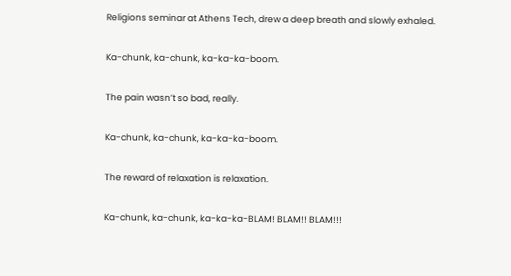Religions seminar at Athens Tech, drew a deep breath and slowly exhaled.

Ka-chunk, ka-chunk, ka-ka-ka-boom.

The pain wasn’t so bad, really.

Ka-chunk, ka-chunk, ka-ka-ka-boom.

The reward of relaxation is relaxation.

Ka-chunk, ka-chunk, ka-ka-ka-BLAM! BLAM!! BLAM!!!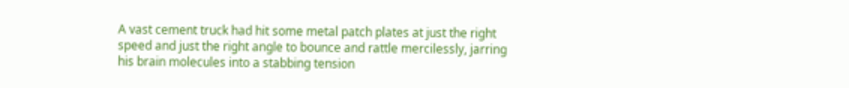A vast cement truck had hit some metal patch plates at just the right speed and just the right angle to bounce and rattle mercilessly, jarring his brain molecules into a stabbing tension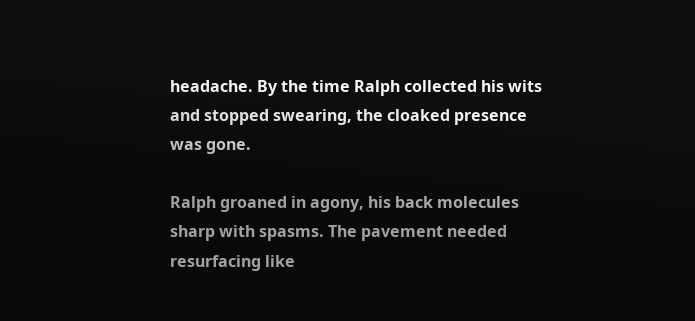headache. By the time Ralph collected his wits and stopped swearing, the cloaked presence was gone.

Ralph groaned in agony, his back molecules sharp with spasms. The pavement needed resurfacing like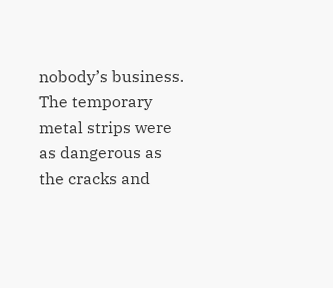nobody’s business. The temporary metal strips were as dangerous as the cracks and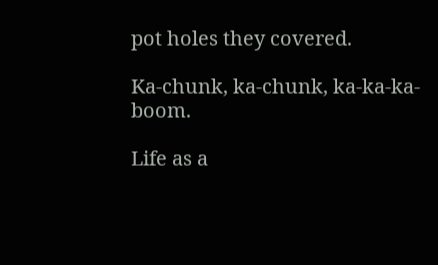pot holes they covered.

Ka-chunk, ka-chunk, ka-ka-ka-boom.

Life as a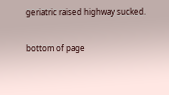geriatric raised highway sucked.

bottom of page